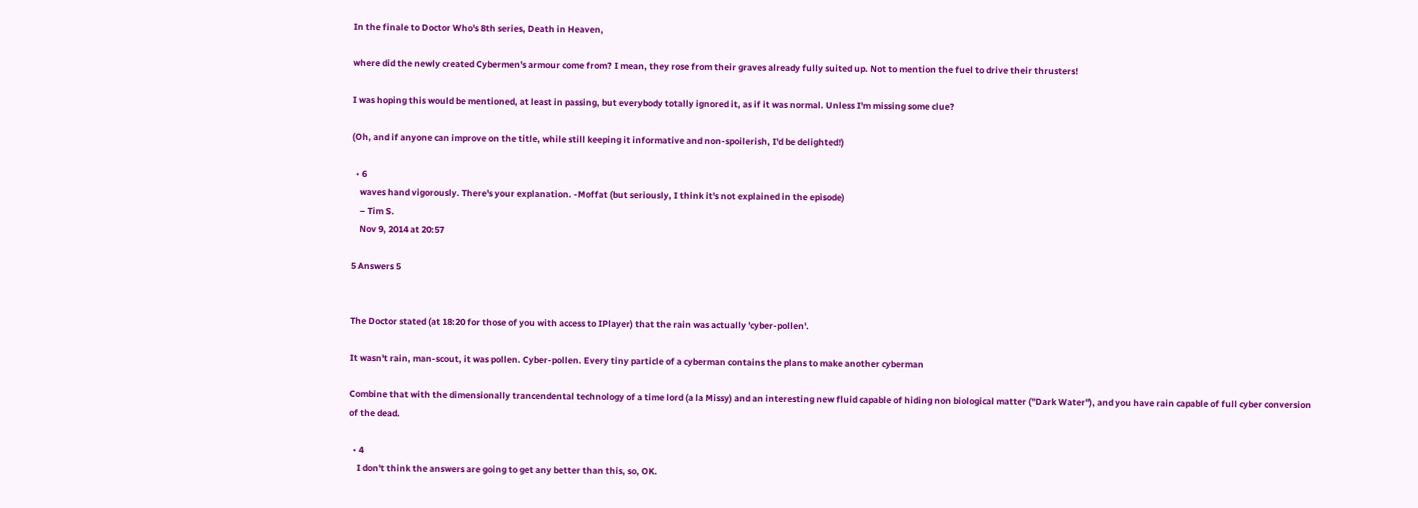In the finale to Doctor Who's 8th series, Death in Heaven,

where did the newly created Cybermen's armour come from? I mean, they rose from their graves already fully suited up. Not to mention the fuel to drive their thrusters!

I was hoping this would be mentioned, at least in passing, but everybody totally ignored it, as if it was normal. Unless I'm missing some clue?

(Oh, and if anyone can improve on the title, while still keeping it informative and non-spoilerish, I'd be delighted!)

  • 6
    waves hand vigorously. There's your explanation. -Moffat (but seriously, I think it's not explained in the episode)
    – Tim S.
    Nov 9, 2014 at 20:57

5 Answers 5


The Doctor stated (at 18:20 for those of you with access to IPlayer) that the rain was actually 'cyber-pollen'.

It wasn't rain, man-scout, it was pollen. Cyber-pollen. Every tiny particle of a cyberman contains the plans to make another cyberman

Combine that with the dimensionally trancendental technology of a time lord (a la Missy) and an interesting new fluid capable of hiding non biological matter ("Dark Water"), and you have rain capable of full cyber conversion of the dead.

  • 4
    I don't think the answers are going to get any better than this, so, OK.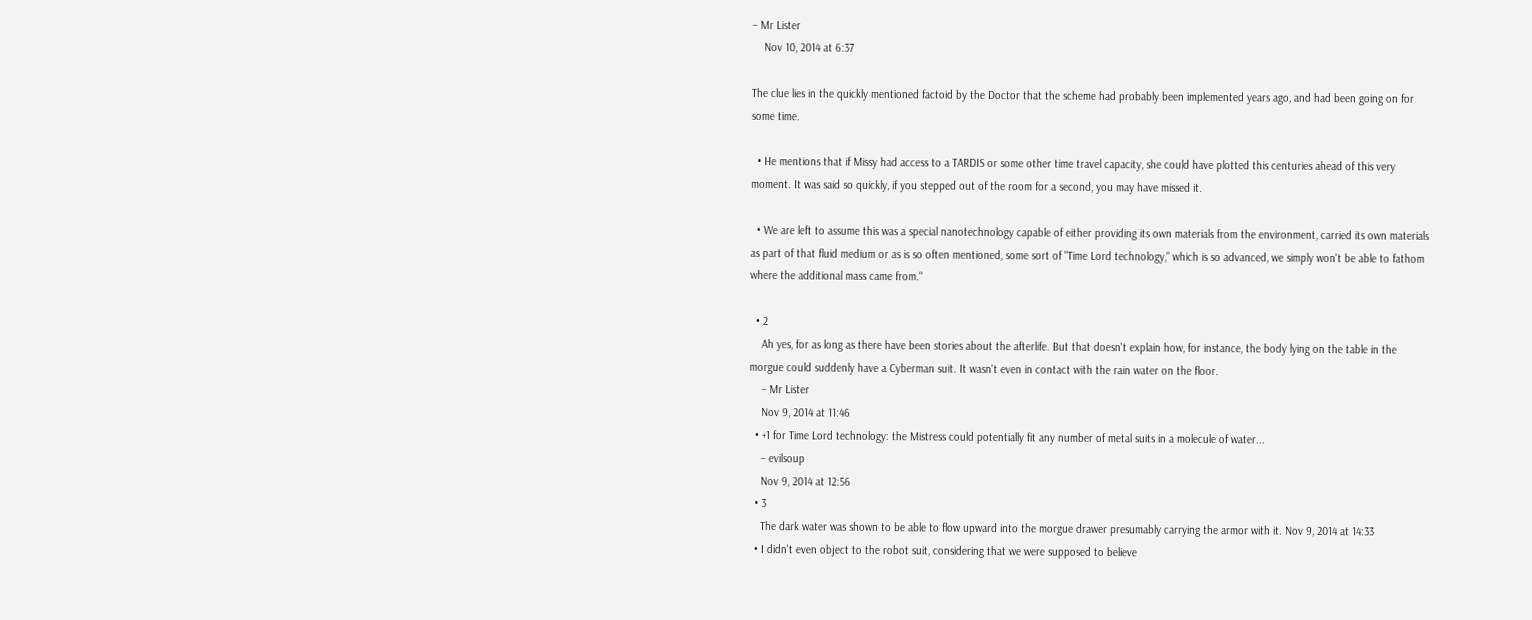– Mr Lister
    Nov 10, 2014 at 6:37

The clue lies in the quickly mentioned factoid by the Doctor that the scheme had probably been implemented years ago, and had been going on for some time.

  • He mentions that if Missy had access to a TARDIS or some other time travel capacity, she could have plotted this centuries ahead of this very moment. It was said so quickly, if you stepped out of the room for a second, you may have missed it.

  • We are left to assume this was a special nanotechnology capable of either providing its own materials from the environment, carried its own materials as part of that fluid medium or as is so often mentioned, some sort of "Time Lord technology," which is so advanced, we simply won't be able to fathom where the additional mass came from."

  • 2
    Ah yes, for as long as there have been stories about the afterlife. But that doesn't explain how, for instance, the body lying on the table in the morgue could suddenly have a Cyberman suit. It wasn't even in contact with the rain water on the floor.
    – Mr Lister
    Nov 9, 2014 at 11:46
  • +1 for Time Lord technology: the Mistress could potentially fit any number of metal suits in a molecule of water...
    – evilsoup
    Nov 9, 2014 at 12:56
  • 3
    The dark water was shown to be able to flow upward into the morgue drawer presumably carrying the armor with it. Nov 9, 2014 at 14:33
  • I didn't even object to the robot suit, considering that we were supposed to believe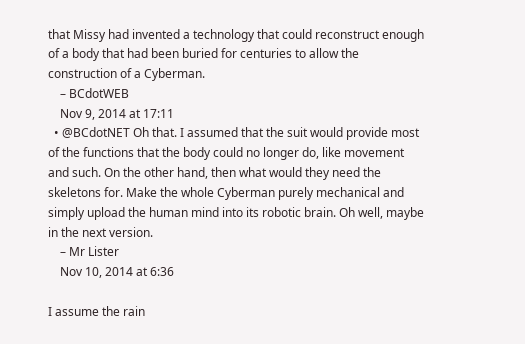that Missy had invented a technology that could reconstruct enough of a body that had been buried for centuries to allow the construction of a Cyberman.
    – BCdotWEB
    Nov 9, 2014 at 17:11
  • @BCdotNET Oh that. I assumed that the suit would provide most of the functions that the body could no longer do, like movement and such. On the other hand, then what would they need the skeletons for. Make the whole Cyberman purely mechanical and simply upload the human mind into its robotic brain. Oh well, maybe in the next version.
    – Mr Lister
    Nov 10, 2014 at 6:36

I assume the rain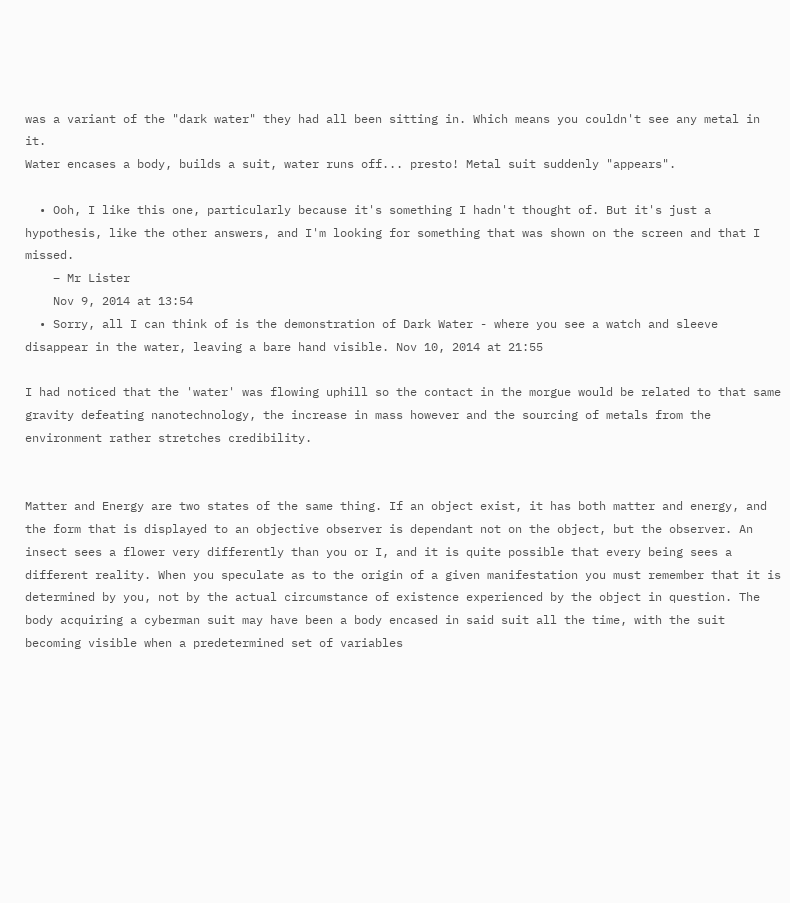was a variant of the "dark water" they had all been sitting in. Which means you couldn't see any metal in it.
Water encases a body, builds a suit, water runs off... presto! Metal suit suddenly "appears".

  • Ooh, I like this one, particularly because it's something I hadn't thought of. But it's just a hypothesis, like the other answers, and I'm looking for something that was shown on the screen and that I missed.
    – Mr Lister
    Nov 9, 2014 at 13:54
  • Sorry, all I can think of is the demonstration of Dark Water - where you see a watch and sleeve disappear in the water, leaving a bare hand visible. Nov 10, 2014 at 21:55

I had noticed that the 'water' was flowing uphill so the contact in the morgue would be related to that same gravity defeating nanotechnology, the increase in mass however and the sourcing of metals from the environment rather stretches credibility.


Matter and Energy are two states of the same thing. If an object exist, it has both matter and energy, and the form that is displayed to an objective observer is dependant not on the object, but the observer. An insect sees a flower very differently than you or I, and it is quite possible that every being sees a different reality. When you speculate as to the origin of a given manifestation you must remember that it is determined by you, not by the actual circumstance of existence experienced by the object in question. The body acquiring a cyberman suit may have been a body encased in said suit all the time, with the suit becoming visible when a predetermined set of variables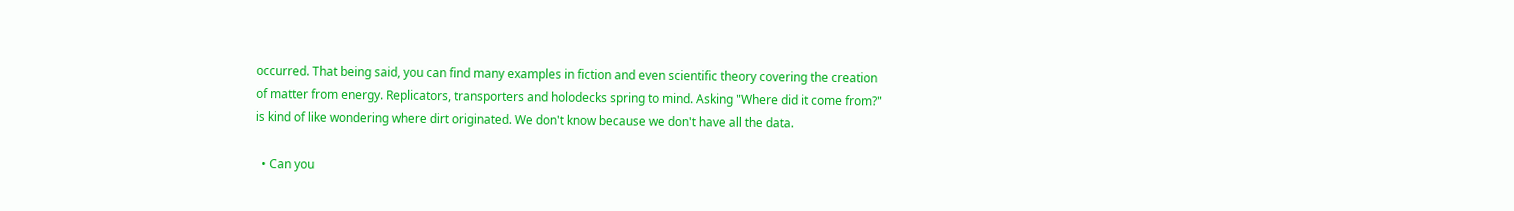occurred. That being said, you can find many examples in fiction and even scientific theory covering the creation of matter from energy. Replicators, transporters and holodecks spring to mind. Asking "Where did it come from?" is kind of like wondering where dirt originated. We don't know because we don't have all the data.

  • Can you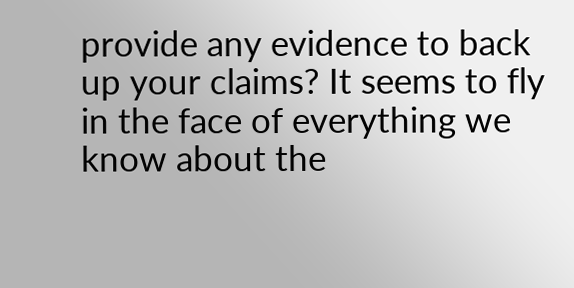provide any evidence to back up your claims? It seems to fly in the face of everything we know about the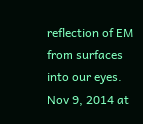reflection of EM from surfaces into our eyes. Nov 9, 2014 at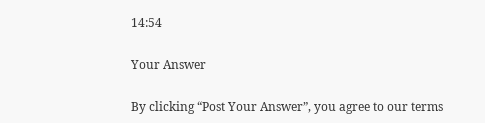14:54

Your Answer

By clicking “Post Your Answer”, you agree to our terms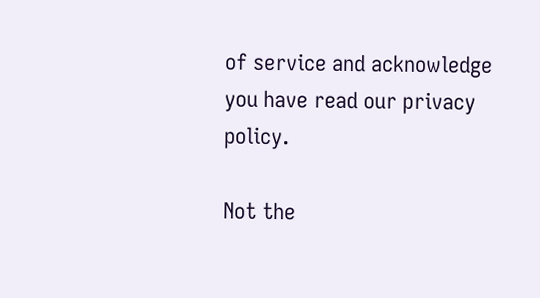of service and acknowledge you have read our privacy policy.

Not the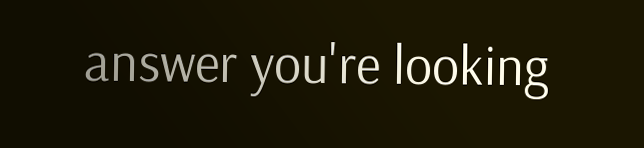answer you're looking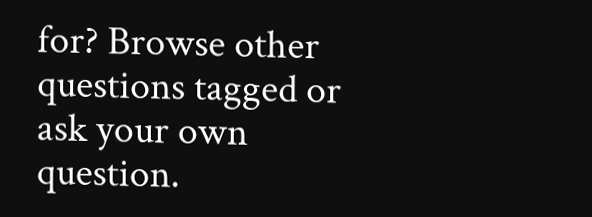for? Browse other questions tagged or ask your own question.